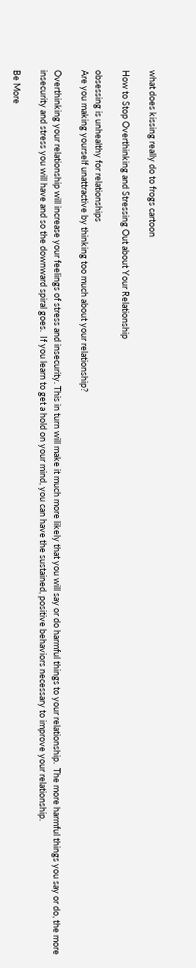what does kissing really do to frogs cartoon

How to Stop Overthinking and Stressing Out about Your Relationship

obsessing is unhealthy for relationships
Are you making yourself unattractive by thinking too much about your relationship?

Overthinking your relationship will increase your feelings of stress and insecurity. This in turn will make it much more likely that you will say or do harmful things to your relationship.  The more harmful things you say or do, the more insecurity and stress you will have and so the downward spiral goes.  If you learn to get a hold on your mind, you can have the sustained, positive behaviors necessary to improve your relationship.

Be More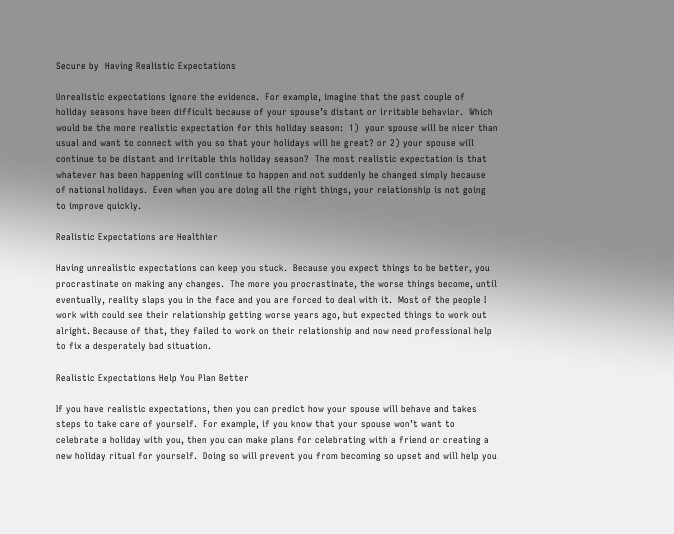Secure by  Having Realistic Expectations

Unrealistic expectations ignore the evidence.  For example, imagine that the past couple of holiday seasons have been difficult because of your spouse’s distant or irritable behavior.  Which would be the more realistic expectation for this holiday season:  1)  your spouse will be nicer than usual and want to connect with you so that your holidays will be great? or 2) your spouse will continue to be distant and irritable this holiday season?  The most realistic expectation is that whatever has been happening will continue to happen and not suddenly be changed simply because of national holidays.  Even when you are doing all the right things, your relationship is not going to improve quickly.

Realistic Expectations are Healthier

Having unrealistic expectations can keep you stuck.  Because you expect things to be better, you procrastinate on making any changes.  The more you procrastinate, the worse things become, until eventually, reality slaps you in the face and you are forced to deal with it.  Most of the people I work with could see their relationship getting worse years ago, but expected things to work out alright. Because of that, they failed to work on their relationship and now need professional help to fix a desperately bad situation.

Realistic Expectations Help You Plan Better

If you have realistic expectations, then you can predict how your spouse will behave and takes steps to take care of yourself.  For example, if you know that your spouse won’t want to celebrate a holiday with you, then you can make plans for celebrating with a friend or creating a new holiday ritual for yourself.  Doing so will prevent you from becoming so upset and will help you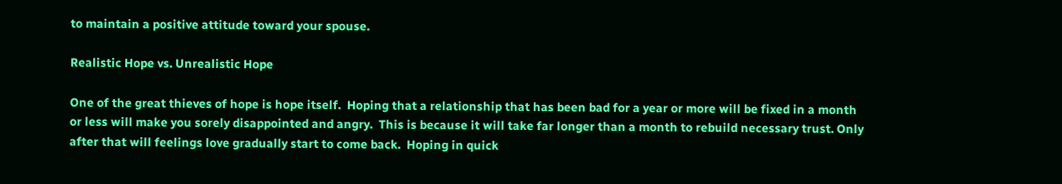to maintain a positive attitude toward your spouse.

Realistic Hope vs. Unrealistic Hope

One of the great thieves of hope is hope itself.  Hoping that a relationship that has been bad for a year or more will be fixed in a month or less will make you sorely disappointed and angry.  This is because it will take far longer than a month to rebuild necessary trust. Only after that will feelings love gradually start to come back.  Hoping in quick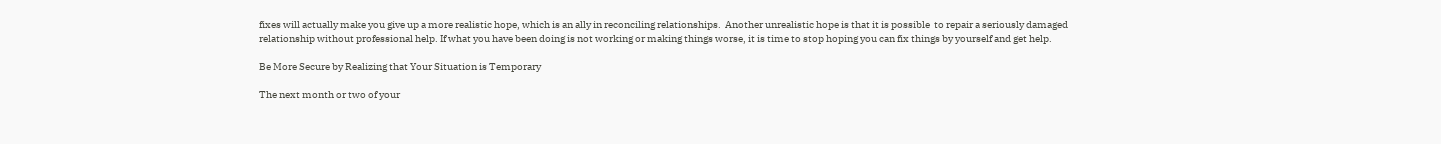fixes will actually make you give up a more realistic hope, which is an ally in reconciling relationships.  Another unrealistic hope is that it is possible  to repair a seriously damaged relationship without professional help. If what you have been doing is not working or making things worse, it is time to stop hoping you can fix things by yourself and get help.

Be More Secure by Realizing that Your Situation is Temporary

The next month or two of your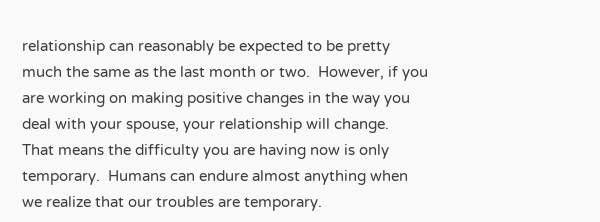relationship can reasonably be expected to be pretty much the same as the last month or two.  However, if you are working on making positive changes in the way you deal with your spouse, your relationship will change.  That means the difficulty you are having now is only temporary.  Humans can endure almost anything when we realize that our troubles are temporary.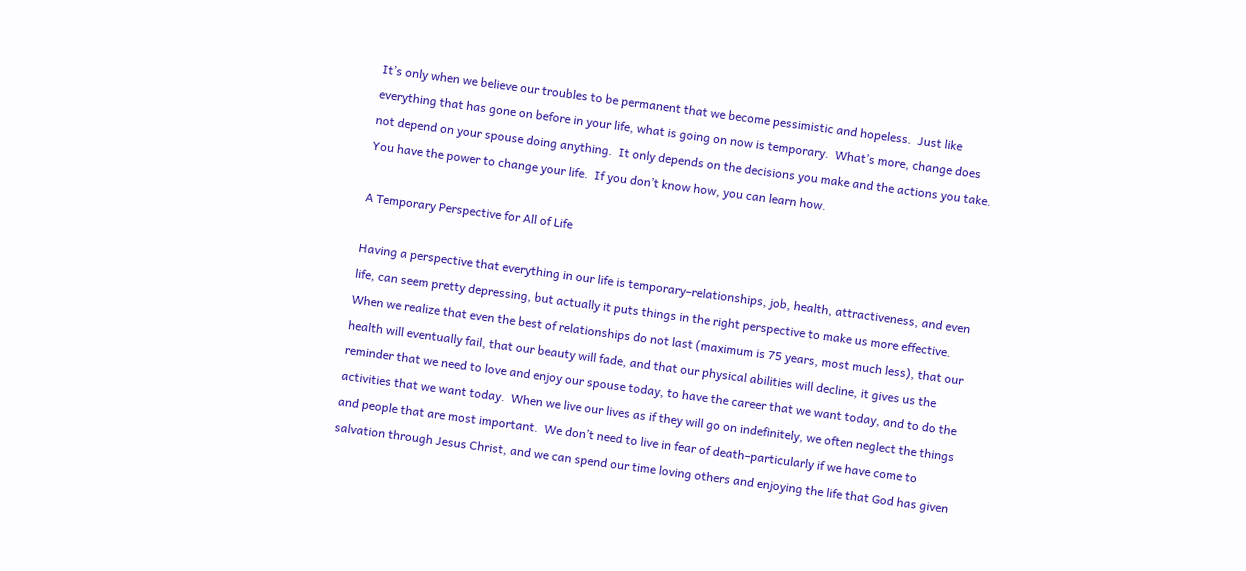It’s only when we believe our troubles to be permanent that we become pessimistic and hopeless.  Just like everything that has gone on before in your life, what is going on now is temporary.  What’s more, change does not depend on your spouse doing anything.  It only depends on the decisions you make and the actions you take.  You have the power to change your life.  If you don’t know how, you can learn how.

A Temporary Perspective for All of Life

Having a perspective that everything in our life is temporary–relationships, job, health, attractiveness, and even life, can seem pretty depressing, but actually it puts things in the right perspective to make us more effective.  When we realize that even the best of relationships do not last (maximum is 75 years, most much less), that our health will eventually fail, that our beauty will fade, and that our physical abilities will decline, it gives us the reminder that we need to love and enjoy our spouse today, to have the career that we want today, and to do the activities that we want today.  When we live our lives as if they will go on indefinitely, we often neglect the things and people that are most important.  We don’t need to live in fear of death–particularly if we have come to salvation through Jesus Christ, and we can spend our time loving others and enjoying the life that God has given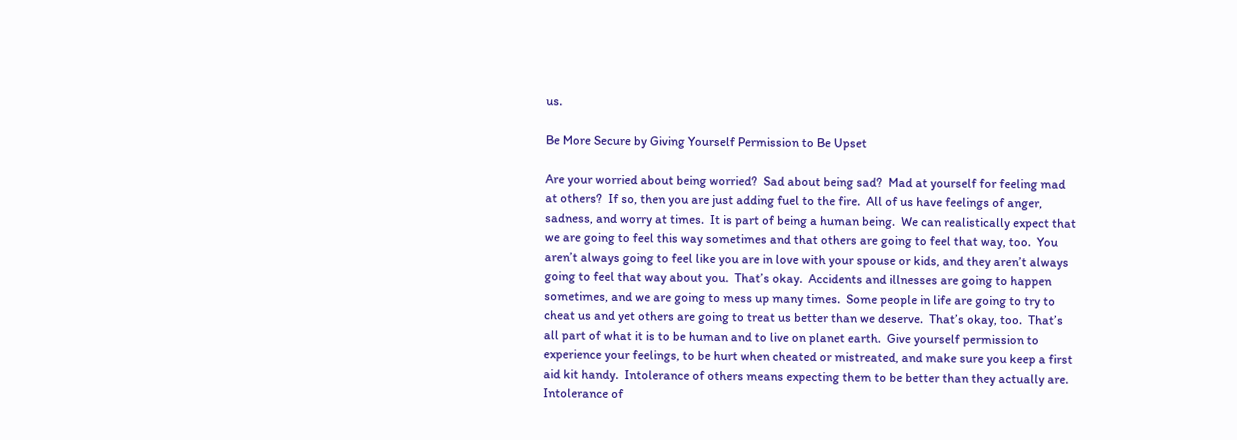us.

Be More Secure by Giving Yourself Permission to Be Upset

Are your worried about being worried?  Sad about being sad?  Mad at yourself for feeling mad at others?  If so, then you are just adding fuel to the fire.  All of us have feelings of anger, sadness, and worry at times.  It is part of being a human being.  We can realistically expect that we are going to feel this way sometimes and that others are going to feel that way, too.  You aren’t always going to feel like you are in love with your spouse or kids, and they aren’t always going to feel that way about you.  That’s okay.  Accidents and illnesses are going to happen sometimes, and we are going to mess up many times.  Some people in life are going to try to cheat us and yet others are going to treat us better than we deserve.  That’s okay, too.  That’s all part of what it is to be human and to live on planet earth.  Give yourself permission to experience your feelings, to be hurt when cheated or mistreated, and make sure you keep a first aid kit handy.  Intolerance of others means expecting them to be better than they actually are.  Intolerance of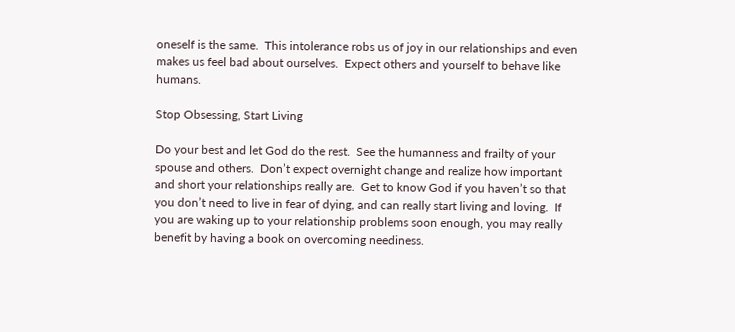oneself is the same.  This intolerance robs us of joy in our relationships and even makes us feel bad about ourselves.  Expect others and yourself to behave like humans.

Stop Obsessing, Start Living

Do your best and let God do the rest.  See the humanness and frailty of your spouse and others.  Don’t expect overnight change and realize how important and short your relationships really are.  Get to know God if you haven’t so that you don’t need to live in fear of dying, and can really start living and loving.  If you are waking up to your relationship problems soon enough, you may really benefit by having a book on overcoming neediness.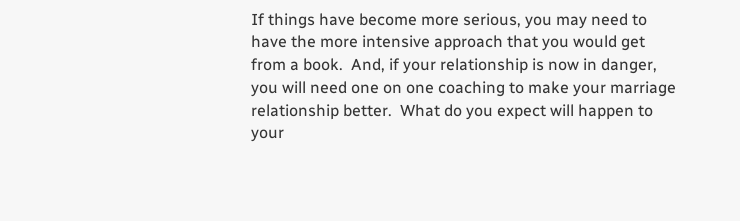If things have become more serious, you may need to have the more intensive approach that you would get from a book.  And, if your relationship is now in danger, you will need one on one coaching to make your marriage relationship better.  What do you expect will happen to your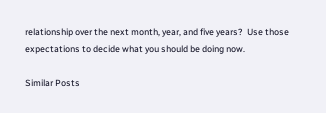relationship over the next month, year, and five years?  Use those expectations to decide what you should be doing now.

Similar Posts